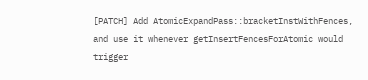[PATCH] Add AtomicExpandPass::bracketInstWithFences, and use it whenever getInsertFencesForAtomic would trigger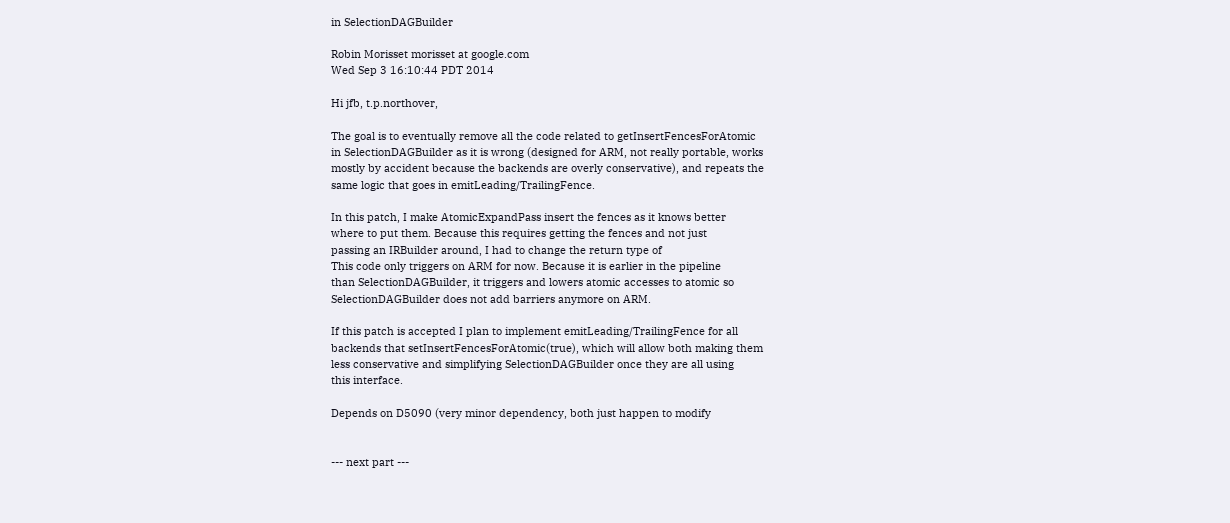in SelectionDAGBuilder

Robin Morisset morisset at google.com
Wed Sep 3 16:10:44 PDT 2014

Hi jfb, t.p.northover,

The goal is to eventually remove all the code related to getInsertFencesForAtomic
in SelectionDAGBuilder as it is wrong (designed for ARM, not really portable, works
mostly by accident because the backends are overly conservative), and repeats the
same logic that goes in emitLeading/TrailingFence.

In this patch, I make AtomicExpandPass insert the fences as it knows better
where to put them. Because this requires getting the fences and not just
passing an IRBuilder around, I had to change the return type of
This code only triggers on ARM for now. Because it is earlier in the pipeline
than SelectionDAGBuilder, it triggers and lowers atomic accesses to atomic so
SelectionDAGBuilder does not add barriers anymore on ARM.

If this patch is accepted I plan to implement emitLeading/TrailingFence for all
backends that setInsertFencesForAtomic(true), which will allow both making them
less conservative and simplifying SelectionDAGBuilder once they are all using
this interface.

Depends on D5090 (very minor dependency, both just happen to modify


--- next part ---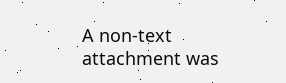A non-text attachment was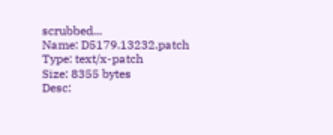scrubbed...
Name: D5179.13232.patch
Type: text/x-patch
Size: 8355 bytes
Desc: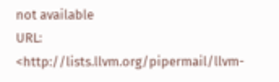not available
URL: <http://lists.llvm.org/pipermail/llvm-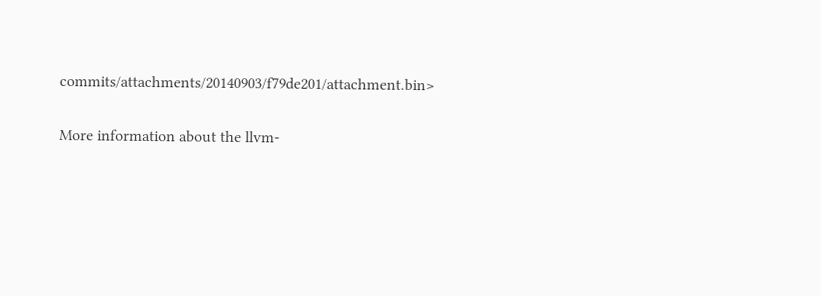commits/attachments/20140903/f79de201/attachment.bin>

More information about the llvm-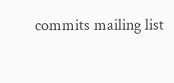commits mailing list